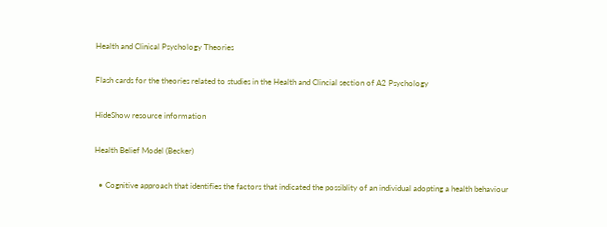Health and Clinical Psychology Theories

Flash cards for the theories related to studies in the Health and Clincial section of A2 Psychology

HideShow resource information

Health Belief Model (Becker)

  • Cognitive approach that identifies the factors that indicated the possiblity of an individual adopting a health behaviour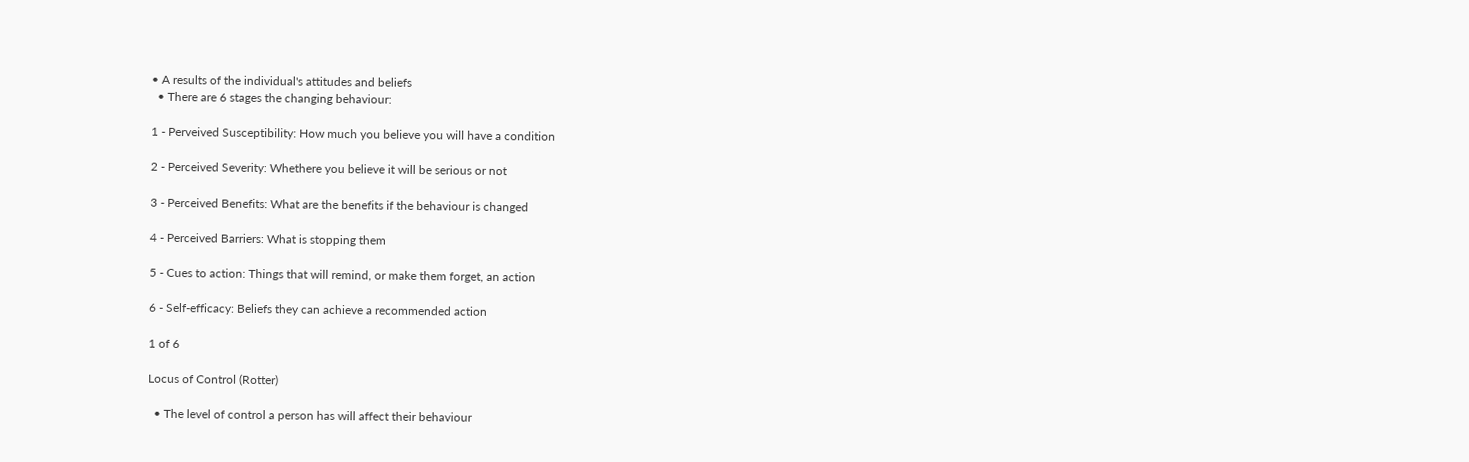• A results of the individual's attitudes and beliefs
  • There are 6 stages the changing behaviour:

1 - Perveived Susceptibility: How much you believe you will have a condition

2 - Perceived Severity: Whethere you believe it will be serious or not

3 - Perceived Benefits: What are the benefits if the behaviour is changed

4 - Perceived Barriers: What is stopping them

5 - Cues to action: Things that will remind, or make them forget, an action

6 - Self-efficacy: Beliefs they can achieve a recommended action

1 of 6

Locus of Control (Rotter)

  • The level of control a person has will affect their behaviour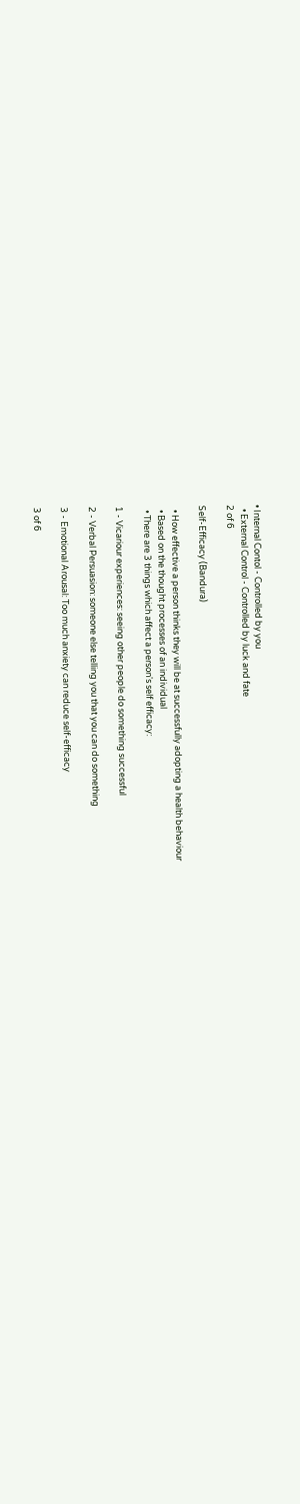• Internal Contol - Controlled by you
  • External Control - Controlled by luck and fate
2 of 6

Self-Efficacy (Bandura)

  • How effective a person thinks they will be at successfully adopting a health behaviour
  • Based on the thought processes of an individual
  • There are 3 things which affect a person's self efficacy:

1 - Vicariour experiences: seeing other people do something successful

2 - Verbal Persuasion: someone else telling you that you can do something

3 - Emotional Arousal: Too much anxiety can reduce self-efficacy

3 of 6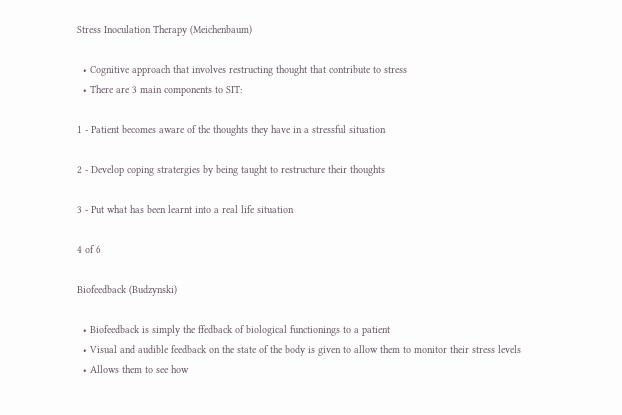Stress Inoculation Therapy (Meichenbaum)

  • Cognitive approach that involves restructing thought that contribute to stress
  • There are 3 main components to SIT:

1 - Patient becomes aware of the thoughts they have in a stressful situation

2 - Develop coping stratergies by being taught to restructure their thoughts

3 - Put what has been learnt into a real life situation

4 of 6

Biofeedback (Budzynski)

  • Biofeedback is simply the ffedback of biological functionings to a patient
  • Visual and audible feedback on the state of the body is given to allow them to monitor their stress levels
  • Allows them to see how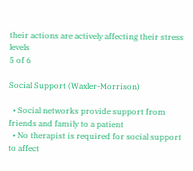their actions are actively affecting their stress levels
5 of 6

Social Support (Waxler-Morrison)

  • Social networks provide support from friends and family to a patient
  • No therapist is required for social support to affect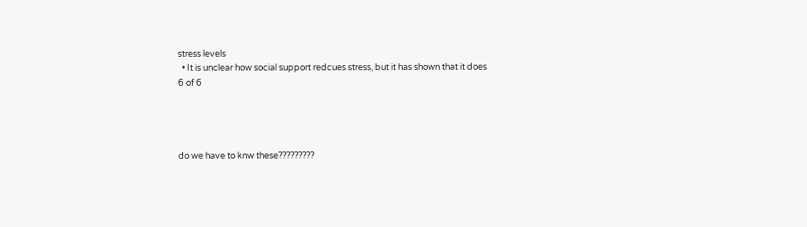stress levels
  • It is unclear how social support redcues stress, but it has shown that it does
6 of 6




do we have to knw these?????????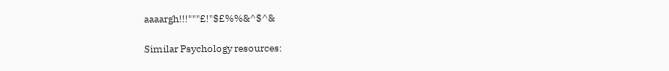aaaargh!!!"""£!"$£%%&^$^&

Similar Psychology resources: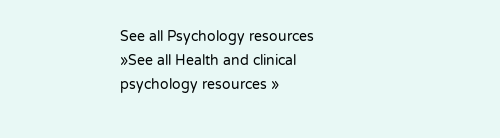See all Psychology resources »See all Health and clinical psychology resources »